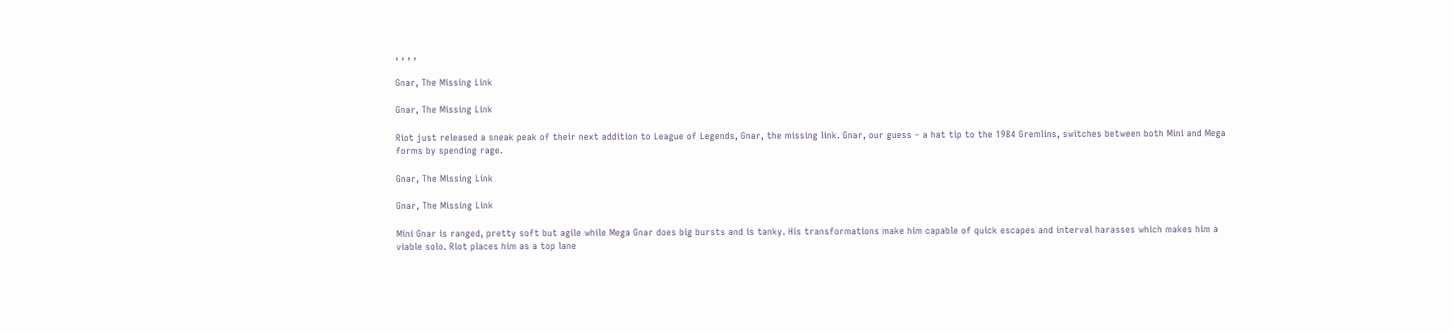, , , ,

Gnar, The Missing Link

Gnar, The Missing Link

Riot just released a sneak peak of their next addition to League of Legends, Gnar, the missing link. Gnar, our guess – a hat tip to the 1984 Gremlins, switches between both Mini and Mega forms by spending rage.

Gnar, The Missing Link

Gnar, The Missing Link

Mini Gnar is ranged, pretty soft but agile while Mega Gnar does big bursts and is tanky. His transformations make him capable of quick escapes and interval harasses which makes him a viable solo. Riot places him as a top lane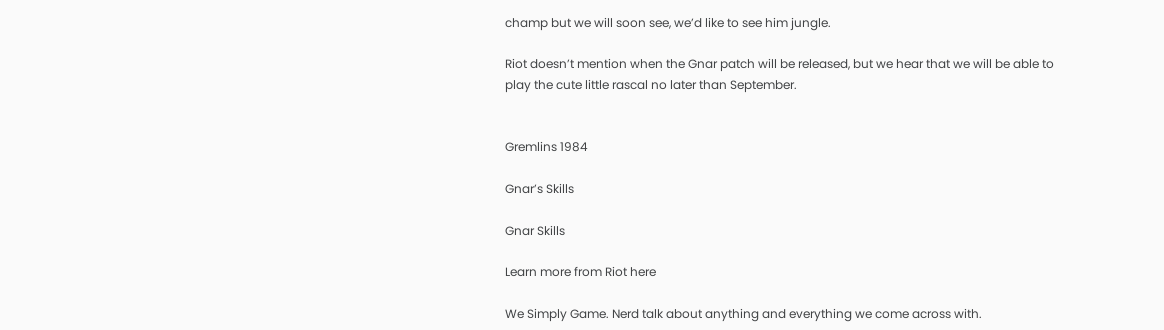champ but we will soon see, we’d like to see him jungle.

Riot doesn’t mention when the Gnar patch will be released, but we hear that we will be able to play the cute little rascal no later than September.


Gremlins 1984

Gnar’s Skills

Gnar Skills

Learn more from Riot here

We Simply Game. Nerd talk about anything and everything we come across with.